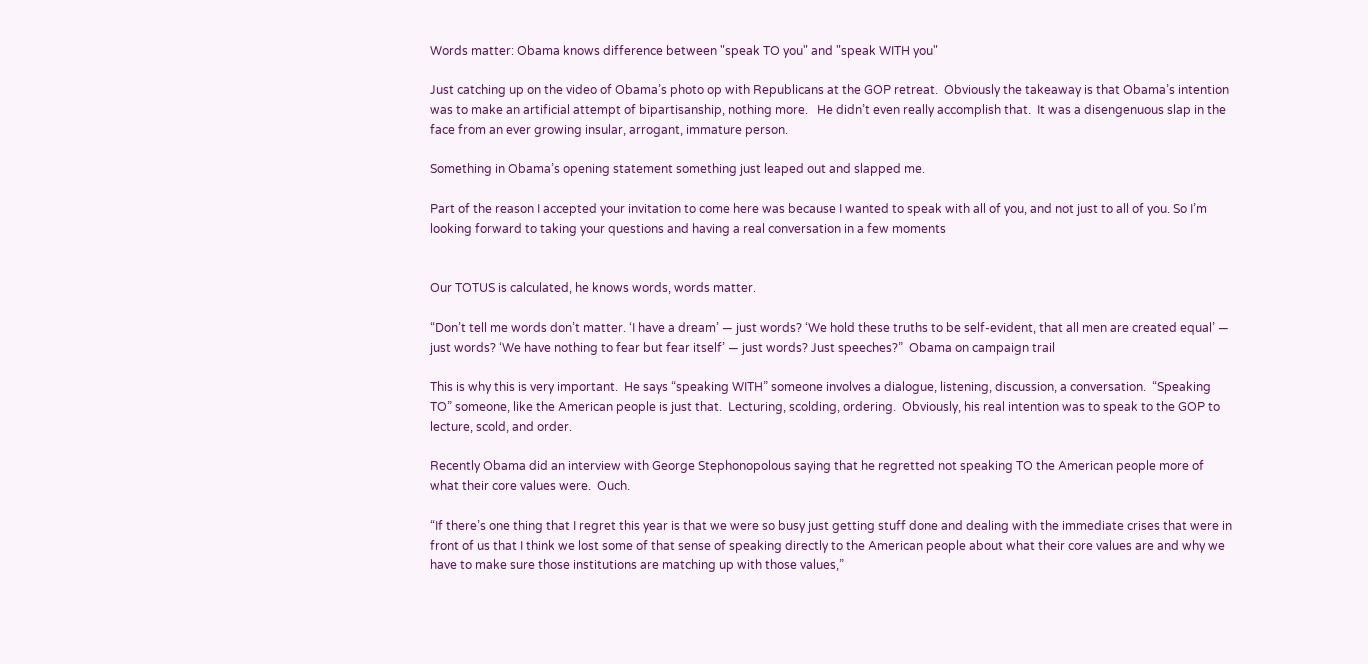Words matter: Obama knows difference between "speak TO you" and "speak WITH you"

Just catching up on the video of Obama’s photo op with Republicans at the GOP retreat.  Obviously the takeaway is that Obama’s intention was to make an artificial attempt of bipartisanship, nothing more.   He didn’t even really accomplish that.  It was a disengenuous slap in the face from an ever growing insular, arrogant, immature person.

Something in Obama’s opening statement something just leaped out and slapped me.

Part of the reason I accepted your invitation to come here was because I wanted to speak with all of you, and not just to all of you. So I’m looking forward to taking your questions and having a real conversation in a few moments


Our TOTUS is calculated, he knows words, words matter.

“Don’t tell me words don’t matter. ‘I have a dream’ — just words? ‘We hold these truths to be self-evident, that all men are created equal’ — just words? ‘We have nothing to fear but fear itself’ — just words? Just speeches?”  Obama on campaign trail

This is why this is very important.  He says “speaking WITH” someone involves a dialogue, listening, discussion, a conversation.  “Speaking TO” someone, like the American people is just that.  Lecturing, scolding, ordering.  Obviously, his real intention was to speak to the GOP to lecture, scold, and order.

Recently Obama did an interview with George Stephonopolous saying that he regretted not speaking TO the American people more of what their core values were.  Ouch.

“If there’s one thing that I regret this year is that we were so busy just getting stuff done and dealing with the immediate crises that were in front of us that I think we lost some of that sense of speaking directly to the American people about what their core values are and why we have to make sure those institutions are matching up with those values,”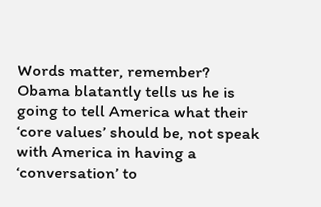Words matter, remember?   Obama blatantly tells us he is going to tell America what their ‘core values’ should be, not speak with America in having a ‘conversation’ to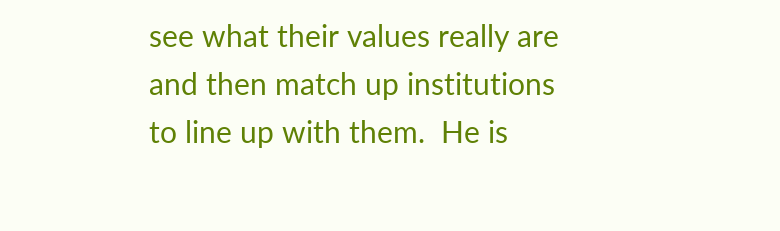see what their values really are and then match up institutions to line up with them.  He is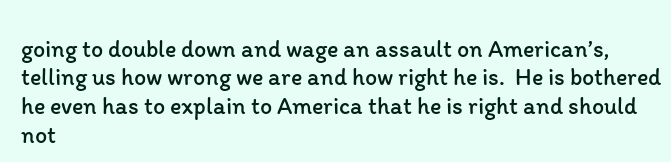going to double down and wage an assault on American’s, telling us how wrong we are and how right he is.  He is bothered he even has to explain to America that he is right and should not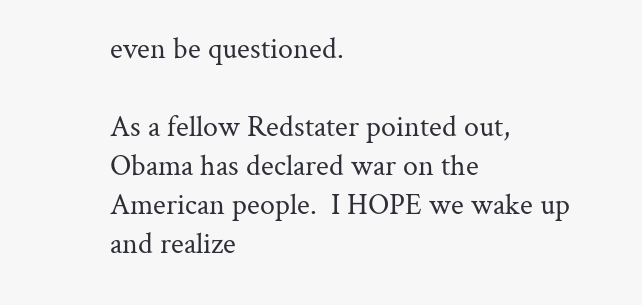even be questioned.

As a fellow Redstater pointed out, Obama has declared war on the American people.  I HOPE we wake up and realize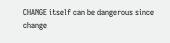CHANGE itself can be dangerous since change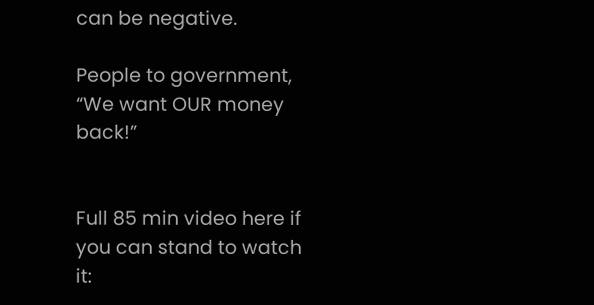can be negative.

People to government, “We want OUR money back!”


Full 85 min video here if you can stand to watch it: